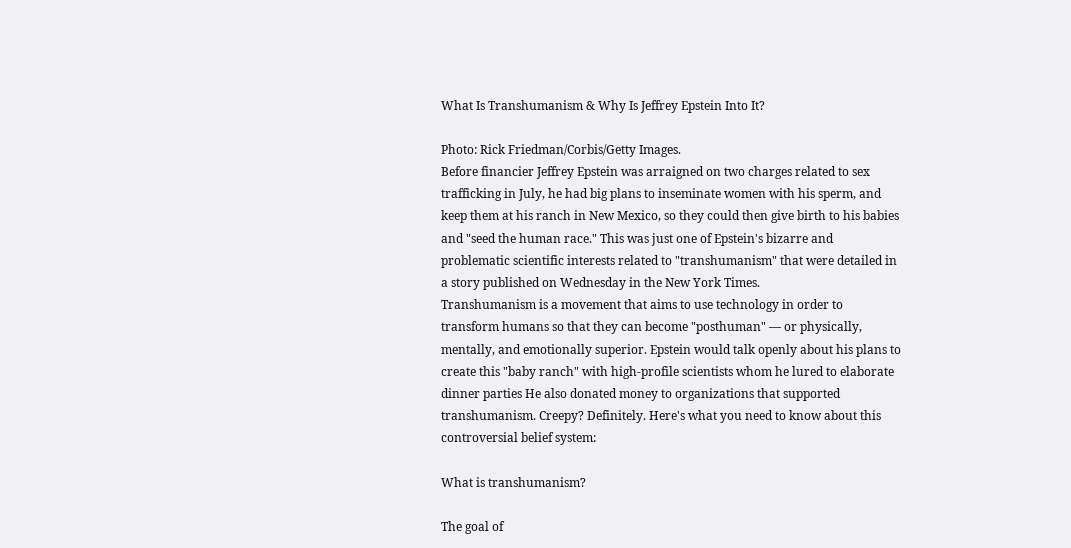What Is Transhumanism & Why Is Jeffrey Epstein Into It?

Photo: Rick Friedman/Corbis/Getty Images.
Before financier Jeffrey Epstein was arraigned on two charges related to sex trafficking in July, he had big plans to inseminate women with his sperm, and keep them at his ranch in New Mexico, so they could then give birth to his babies and "seed the human race." This was just one of Epstein's bizarre and problematic scientific interests related to "transhumanism" that were detailed in a story published on Wednesday in the New York Times.
Transhumanism is a movement that aims to use technology in order to transform humans so that they can become "posthuman" — or physically, mentally, and emotionally superior. Epstein would talk openly about his plans to create this "baby ranch" with high-profile scientists whom he lured to elaborate dinner parties He also donated money to organizations that supported transhumanism. Creepy? Definitely. Here's what you need to know about this controversial belief system:

What is transhumanism?

The goal of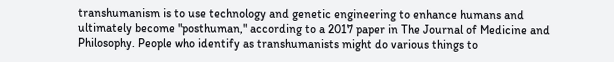transhumanism is to use technology and genetic engineering to enhance humans and ultimately become "posthuman," according to a 2017 paper in The Journal of Medicine and Philosophy. People who identify as transhumanists might do various things to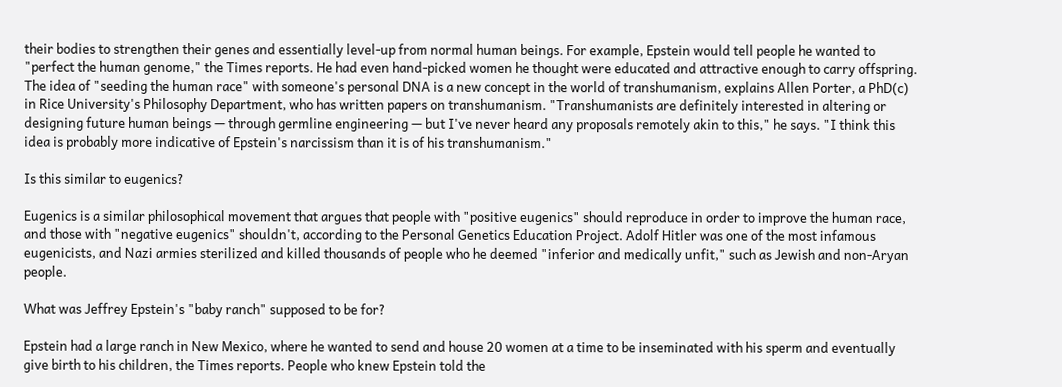their bodies to strengthen their genes and essentially level-up from normal human beings. For example, Epstein would tell people he wanted to "perfect the human genome," the Times reports. He had even hand-picked women he thought were educated and attractive enough to carry offspring.
The idea of "seeding the human race" with someone's personal DNA is a new concept in the world of transhumanism, explains Allen Porter, a PhD(c) in Rice University's Philosophy Department, who has written papers on transhumanism. "Transhumanists are definitely interested in altering or designing future human beings — through germline engineering — but I've never heard any proposals remotely akin to this," he says. "I think this idea is probably more indicative of Epstein's narcissism than it is of his transhumanism."

Is this similar to eugenics?

Eugenics is a similar philosophical movement that argues that people with "positive eugenics" should reproduce in order to improve the human race, and those with "negative eugenics" shouldn't, according to the Personal Genetics Education Project. Adolf Hitler was one of the most infamous eugenicists, and Nazi armies sterilized and killed thousands of people who he deemed "inferior and medically unfit," such as Jewish and non-Aryan people.

What was Jeffrey Epstein's "baby ranch" supposed to be for?

Epstein had a large ranch in New Mexico, where he wanted to send and house 20 women at a time to be inseminated with his sperm and eventually give birth to his children, the Times reports. People who knew Epstein told the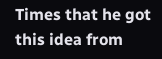Times that he got this idea from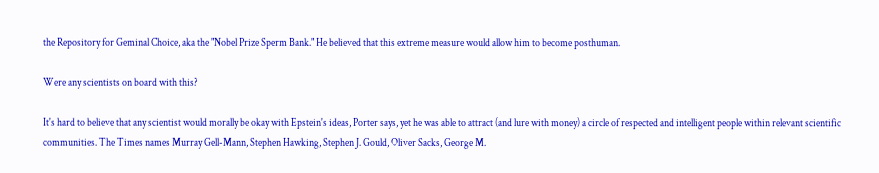the Repository for Geminal Choice, aka the "Nobel Prize Sperm Bank." He believed that this extreme measure would allow him to become posthuman.

Were any scientists on board with this?

It's hard to believe that any scientist would morally be okay with Epstein's ideas, Porter says, yet he was able to attract (and lure with money) a circle of respected and intelligent people within relevant scientific communities. The Times names Murray Gell-Mann, Stephen Hawking, Stephen J. Gould, Oliver Sacks, George M.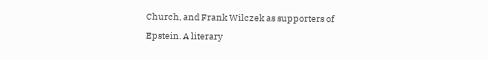Church, and Frank Wilczek as supporters of Epstein. A literary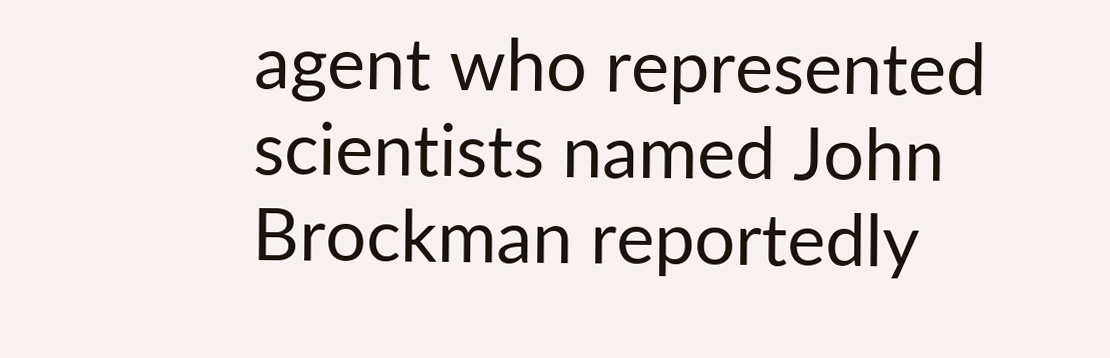agent who represented scientists named John Brockman reportedly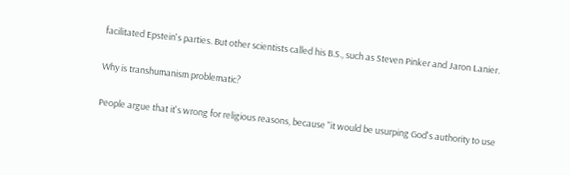facilitated Epstein's parties. But other scientists called his B.S., such as Steven Pinker and Jaron Lanier.

Why is transhumanism problematic?

People argue that it's wrong for religious reasons, because "it would be usurping God's authority to use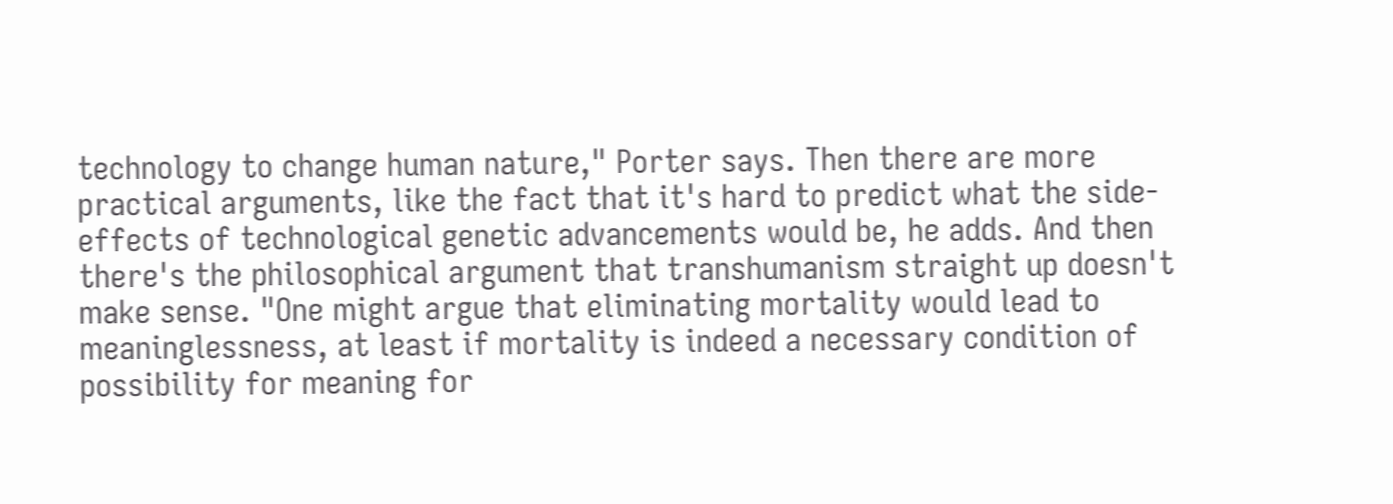technology to change human nature," Porter says. Then there are more practical arguments, like the fact that it's hard to predict what the side-effects of technological genetic advancements would be, he adds. And then there's the philosophical argument that transhumanism straight up doesn't make sense. "One might argue that eliminating mortality would lead to meaninglessness, at least if mortality is indeed a necessary condition of possibility for meaning for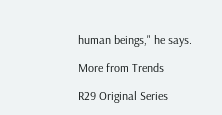human beings," he says.

More from Trends

R29 Original Series